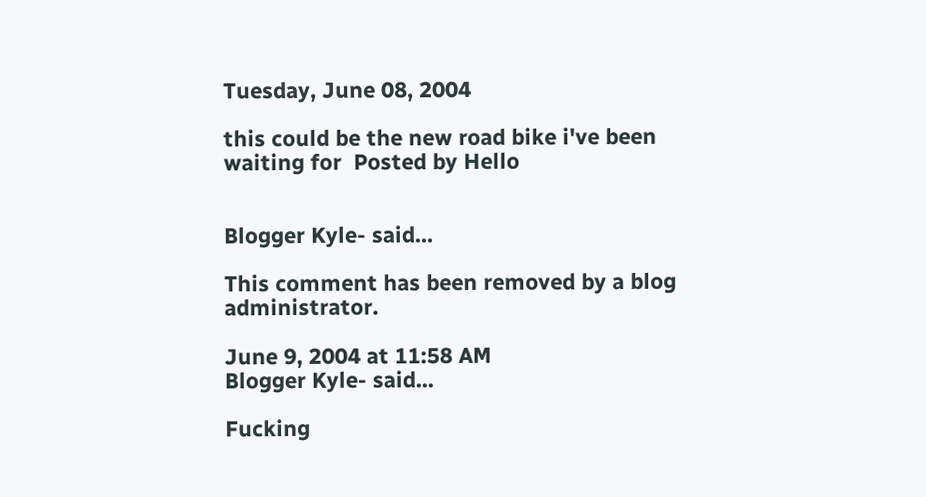Tuesday, June 08, 2004

this could be the new road bike i've been waiting for  Posted by Hello


Blogger Kyle- said...

This comment has been removed by a blog administrator.

June 9, 2004 at 11:58 AM
Blogger Kyle- said...

Fucking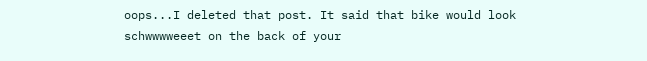oops...I deleted that post. It said that bike would look schwwwweeet on the back of your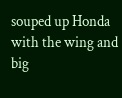souped up Honda with the wing and big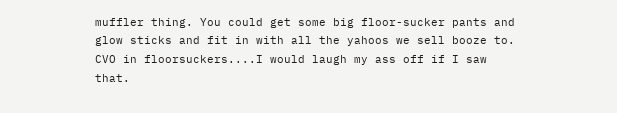muffler thing. You could get some big floor-sucker pants and glow sticks and fit in with all the yahoos we sell booze to. CVO in floorsuckers....I would laugh my ass off if I saw that.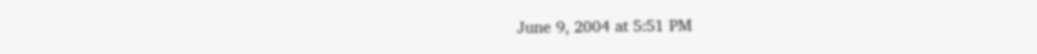June 9, 2004 at 5:51 PM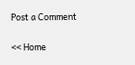Post a Comment

<< Home